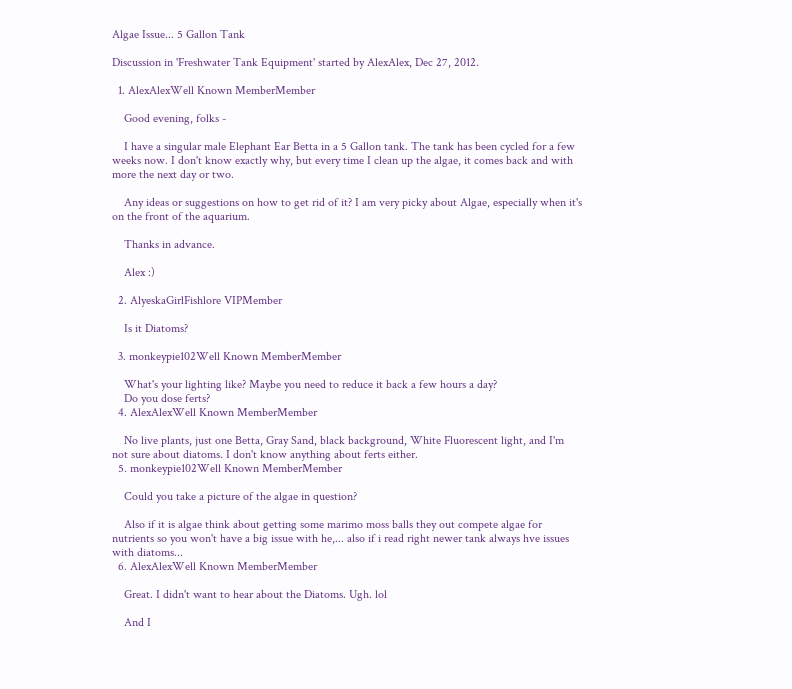Algae Issue... 5 Gallon Tank

Discussion in 'Freshwater Tank Equipment' started by AlexAlex, Dec 27, 2012.

  1. AlexAlexWell Known MemberMember

    Good evening, folks -

    I have a singular male Elephant Ear Betta in a 5 Gallon tank. The tank has been cycled for a few weeks now. I don't know exactly why, but every time I clean up the algae, it comes back and with more the next day or two.

    Any ideas or suggestions on how to get rid of it? I am very picky about Algae, especially when it's on the front of the aquarium.

    Thanks in advance.

    Alex :)

  2. AlyeskaGirlFishlore VIPMember

    Is it Diatoms?

  3. monkeypie102Well Known MemberMember

    What's your lighting like? Maybe you need to reduce it back a few hours a day?
    Do you dose ferts?
  4. AlexAlexWell Known MemberMember

    No live plants, just one Betta, Gray Sand, black background, White Fluorescent light, and I'm not sure about diatoms. I don't know anything about ferts either.
  5. monkeypie102Well Known MemberMember

    Could you take a picture of the algae in question?

    Also if it is algae think about getting some marimo moss balls they out compete algae for nutrients so you won't have a big issue with he,... also if i read right newer tank always hve issues with diatoms...
  6. AlexAlexWell Known MemberMember

    Great. I didn't want to hear about the Diatoms. Ugh. lol

    And I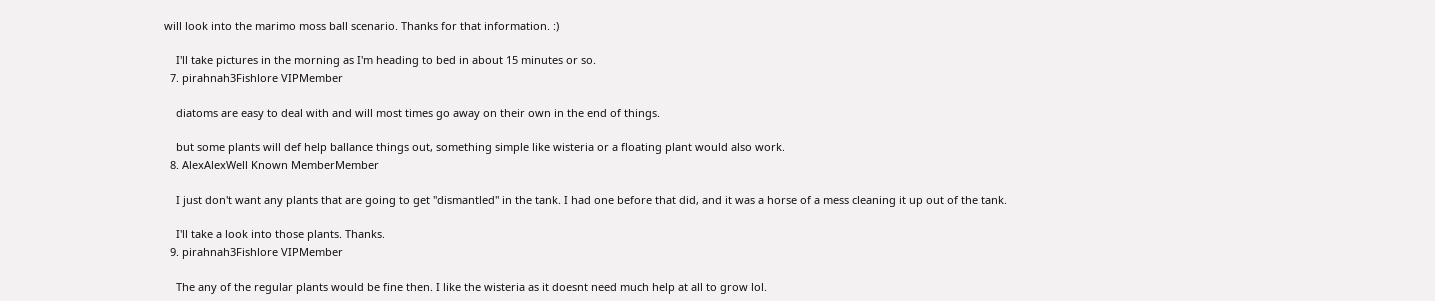will look into the marimo moss ball scenario. Thanks for that information. :)

    I'll take pictures in the morning as I'm heading to bed in about 15 minutes or so.
  7. pirahnah3Fishlore VIPMember

    diatoms are easy to deal with and will most times go away on their own in the end of things.

    but some plants will def help ballance things out, something simple like wisteria or a floating plant would also work.
  8. AlexAlexWell Known MemberMember

    I just don't want any plants that are going to get "dismantled" in the tank. I had one before that did, and it was a horse of a mess cleaning it up out of the tank.

    I'll take a look into those plants. Thanks.
  9. pirahnah3Fishlore VIPMember

    The any of the regular plants would be fine then. I like the wisteria as it doesnt need much help at all to grow lol.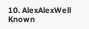10. AlexAlexWell Known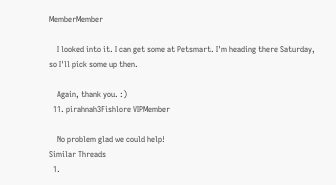MemberMember

    I looked into it. I can get some at Petsmart. I'm heading there Saturday, so I'll pick some up then.

    Again, thank you. :)
  11. pirahnah3Fishlore VIPMember

    No problem glad we could help!
Similar Threads
  1.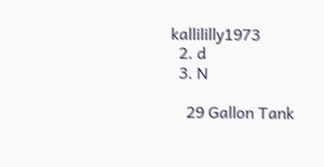kallililly1973
  2. d
  3. N

    29 Gallon Tank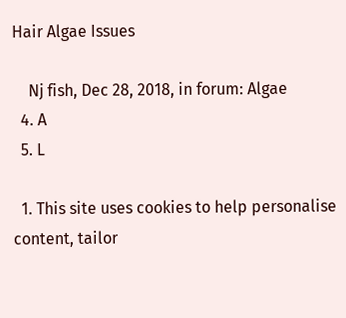Hair Algae Issues

    Nj fish, Dec 28, 2018, in forum: Algae
  4. A
  5. L

  1. This site uses cookies to help personalise content, tailor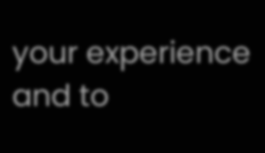your experience and to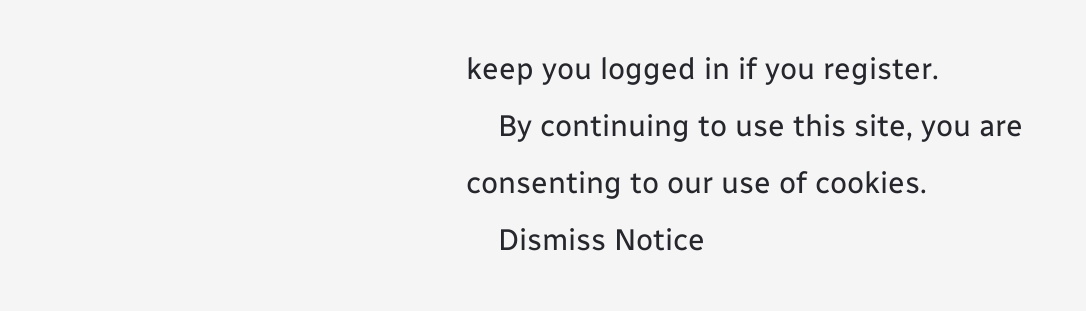keep you logged in if you register.
    By continuing to use this site, you are consenting to our use of cookies.
    Dismiss Notice